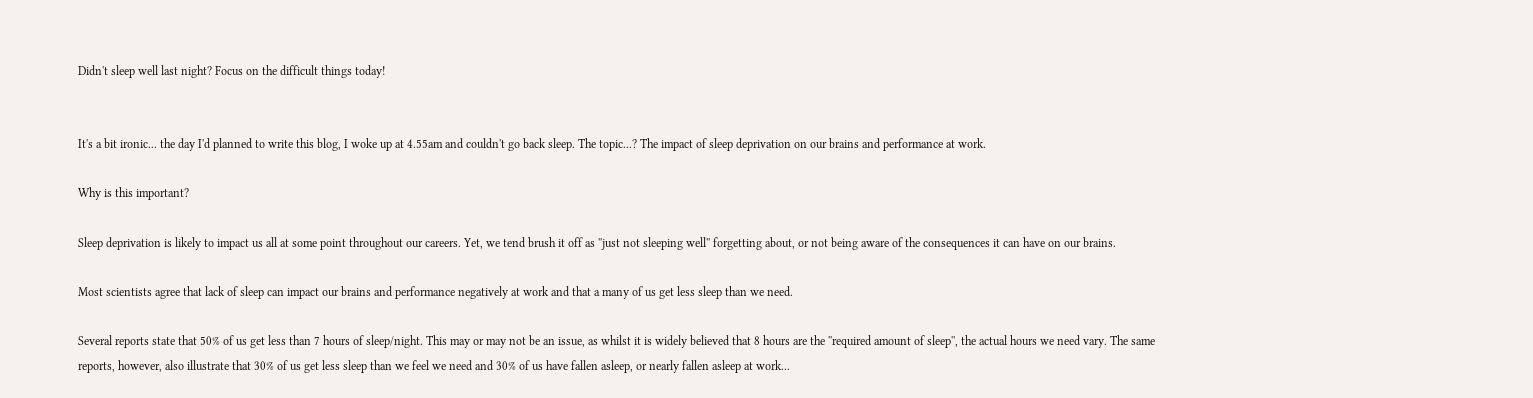Didn't sleep well last night? Focus on the difficult things today!


It's a bit ironic... the day I'd planned to write this blog, I woke up at 4.55am and couldn't go back sleep. The topic...? The impact of sleep deprivation on our brains and performance at work.

Why is this important?

Sleep deprivation is likely to impact us all at some point throughout our careers. Yet, we tend brush it off as ''just not sleeping well'' forgetting about, or not being aware of the consequences it can have on our brains.

Most scientists agree that lack of sleep can impact our brains and performance negatively at work and that a many of us get less sleep than we need.

Several reports state that 50% of us get less than 7 hours of sleep/night. This may or may not be an issue, as whilst it is widely believed that 8 hours are the ''required amount of sleep'', the actual hours we need vary. The same reports, however, also illustrate that 30% of us get less sleep than we feel we need and 30% of us have fallen asleep, or nearly fallen asleep at work...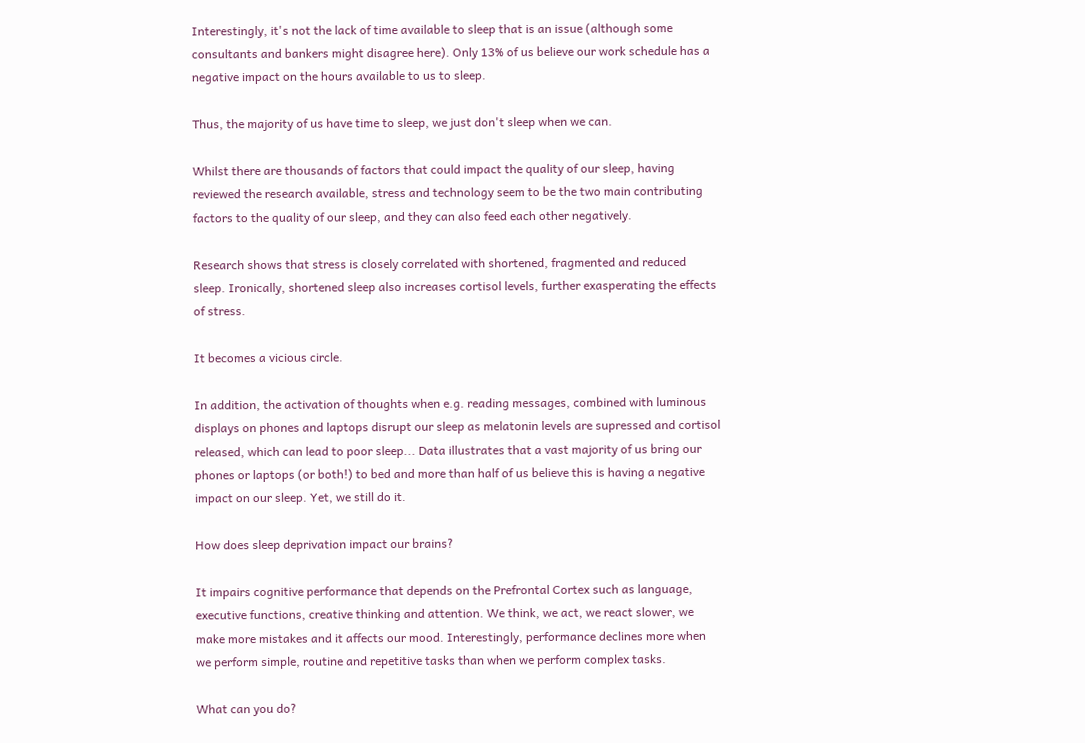Interestingly, it's not the lack of time available to sleep that is an issue (although some consultants and bankers might disagree here). Only 13% of us believe our work schedule has a negative impact on the hours available to us to sleep.

Thus, the majority of us have time to sleep, we just don't sleep when we can.

Whilst there are thousands of factors that could impact the quality of our sleep, having reviewed the research available, stress and technology seem to be the two main contributing factors to the quality of our sleep, and they can also feed each other negatively.

Research shows that stress is closely correlated with shortened, fragmented and reduced sleep. Ironically, shortened sleep also increases cortisol levels, further exasperating the effects of stress.

It becomes a vicious circle.

In addition, the activation of thoughts when e.g. reading messages, combined with luminous displays on phones and laptops disrupt our sleep as melatonin levels are supressed and cortisol released, which can lead to poor sleep... Data illustrates that a vast majority of us bring our phones or laptops (or both!) to bed and more than half of us believe this is having a negative impact on our sleep. Yet, we still do it.

How does sleep deprivation impact our brains?

It impairs cognitive performance that depends on the Prefrontal Cortex such as language, executive functions, creative thinking and attention. We think, we act, we react slower, we make more mistakes and it affects our mood. Interestingly, performance declines more when we perform simple, routine and repetitive tasks than when we perform complex tasks.

What can you do?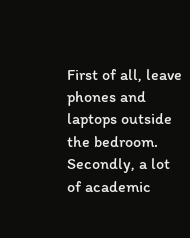First of all, leave phones and laptops outside the bedroom. Secondly, a lot of academic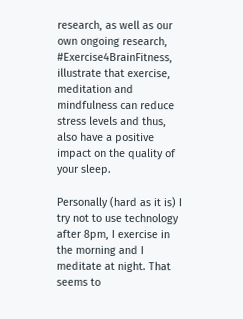research, as well as our own ongoing research, #Exercise4BrainFitness, illustrate that exercise, meditation and mindfulness can reduce stress levels and thus, also have a positive impact on the quality of your sleep.

Personally (hard as it is) I try not to use technology after 8pm, I exercise in the morning and I meditate at night. That seems to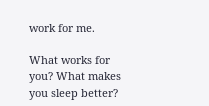work for me.

What works for you? What makes you sleep better?